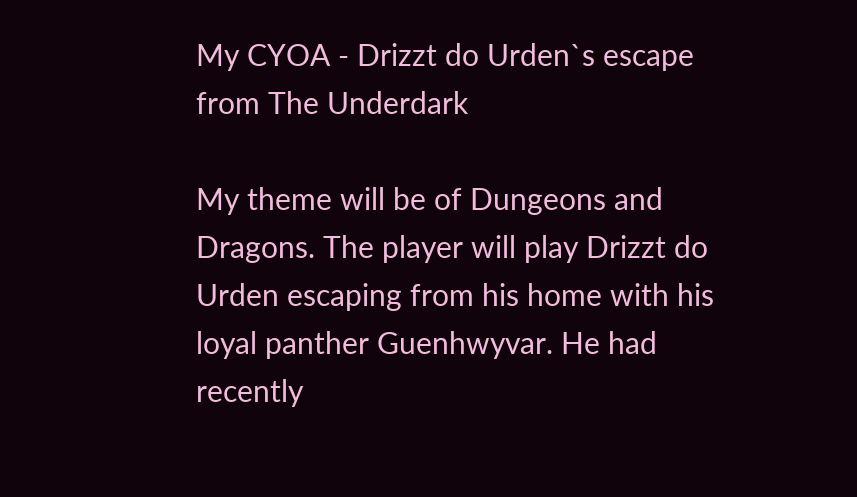My CYOA - Drizzt do Urden`s escape from The Underdark

My theme will be of Dungeons and Dragons. The player will play Drizzt do Urden escaping from his home with his loyal panther Guenhwyvar. He had recently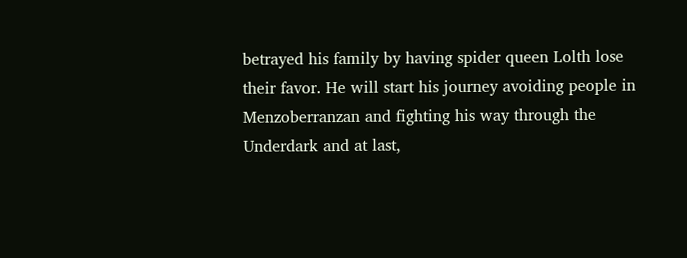betrayed his family by having spider queen Lolth lose their favor. He will start his journey avoiding people in Menzoberranzan and fighting his way through the Underdark and at last,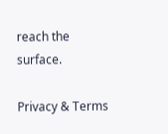reach the surface.

Privacy & Terms